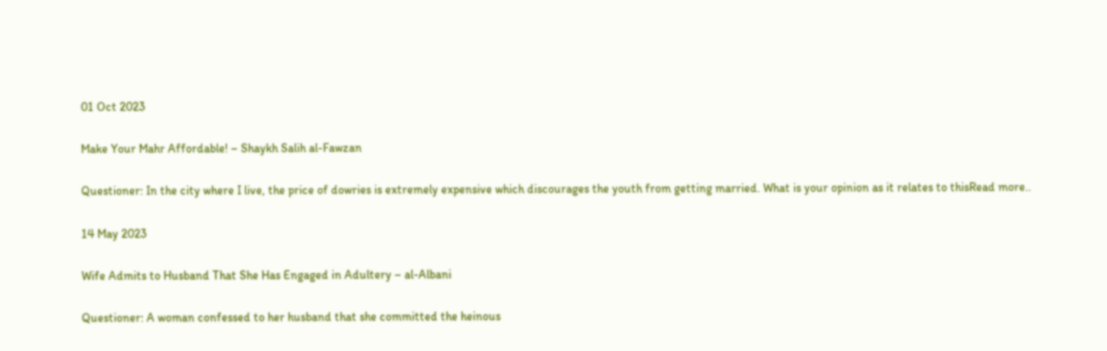01 Oct 2023

Make Your Mahr Affordable! – Shaykh Salih al-Fawzan

Questioner: In the city where I live, the price of dowries is extremely expensive which discourages the youth from getting married. What is your opinion as it relates to thisRead more..

14 May 2023

Wife Admits to Husband That She Has Engaged in Adultery – al-Albani

Questioner: A woman confessed to her husband that she committed the heinous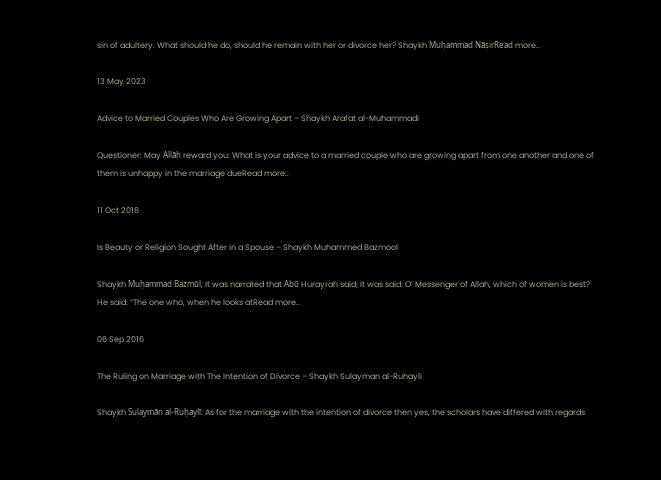sin of adultery. What should he do, should he remain with her or divorce her? Shaykh Muḥammad NāṣirRead more..

13 May 2023

Advice to Married Couples Who Are Growing Apart – Shaykh Arafat al-Muhammadi

Questioner: May Allāh reward you: What is your advice to a married couple who are growing apart from one another and one of them is unhappy in the marriage dueRead more..

11 Oct 2018

Is Beauty or Religion Sought After in a Spouse – Shaykh Muhammed Bazmool

Shaykh Muḥammad Bazmūl; It was narrated that Abū Hurayrah said; It was said: O’ Messenger of Allah, which of women is best? He said: “The one who, when he looks atRead more..

06 Sep 2016

The Ruling on Marriage with The Intention of Divorce – Shaykh Sulayman al-Ruhayli

Shaykh Sulaymān al-Ruḥaylī: As for the marriage with the intention of divorce then yes, the scholars have differed with regards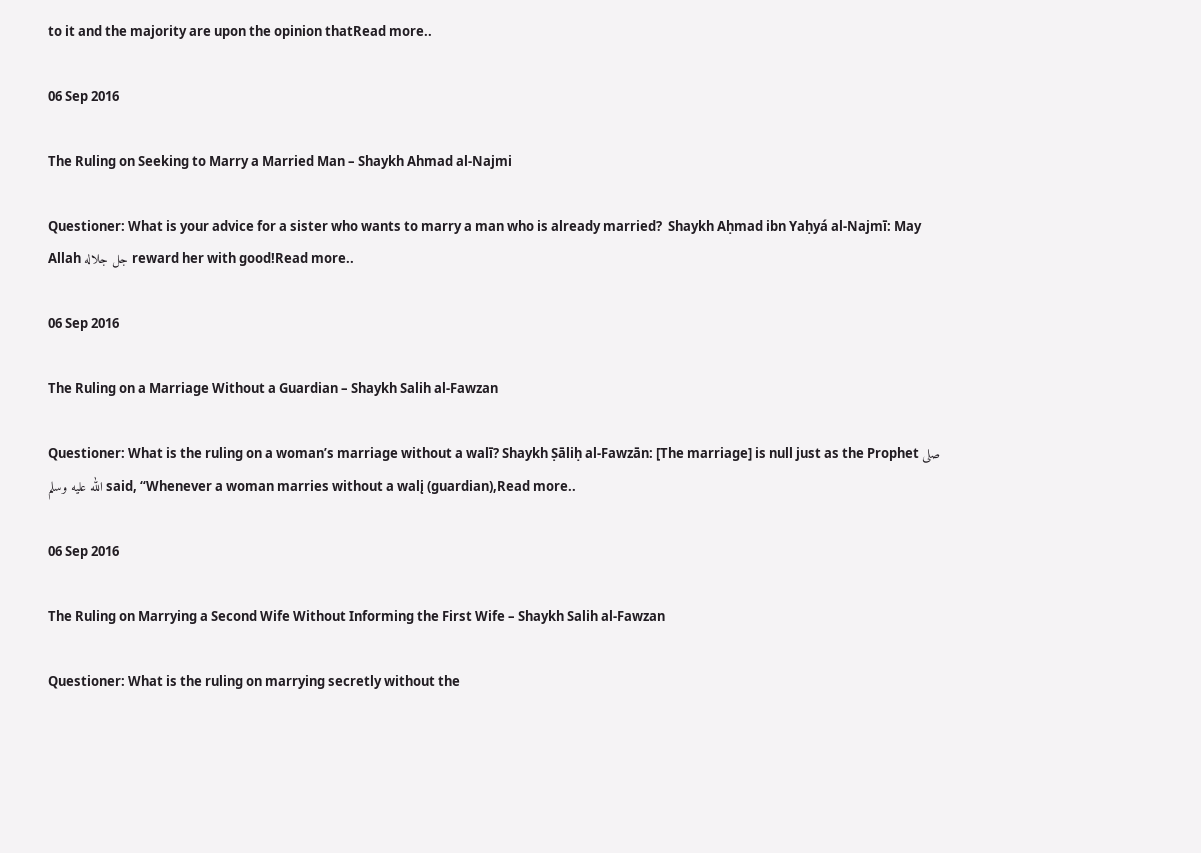to it and the majority are upon the opinion thatRead more..

06 Sep 2016

The Ruling on Seeking to Marry a Married Man – Shaykh Ahmad al-Najmi

Questioner: What is your advice for a sister who wants to marry a man who is already married?  Shaykh Aḥmad ibn Yaḥyá al-Najmī: May Allah جل جلاله reward her with good!Read more..

06 Sep 2016

The Ruling on a Marriage Without a Guardian – Shaykh Salih al-Fawzan

Questioner: What is the ruling on a woman’s marriage without a walī? Shaykh Ṣāliḥ al-Fawzān: [The marriage] is null just as the Prophet صلى الله عليه وسلم said, “Whenever a woman marries without a walį (guardian),Read more..

06 Sep 2016

The Ruling on Marrying a Second Wife Without Informing the First Wife – Shaykh Salih al-Fawzan

Questioner: What is the ruling on marrying secretly without the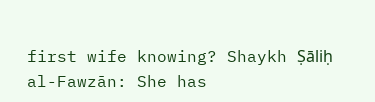first wife knowing? Shaykh Ṣāliḥ al-Fawzān: She has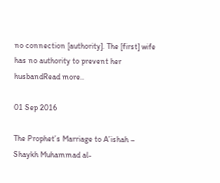no connection [authority]. The [first] wife has no authority to prevent her husbandRead more..

01 Sep 2016

The Prophet’s Marriage to A’ishah – Shaykh Muhammad al-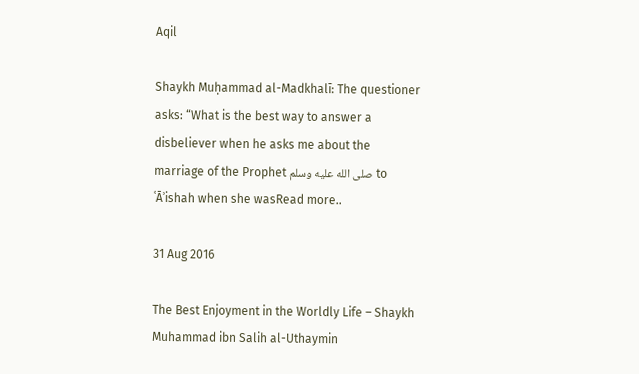Aqil

Shaykh Muḥammad al-Madkhalī: The questioner asks: “What is the best way to answer a disbeliever when he asks me about the marriage of the Prophet صلى الله عليه وسلم to ʿĀʾishah when she wasRead more..

31 Aug 2016

The Best Enjoyment in the Worldly Life – Shaykh Muhammad ibn Salih al-Uthaymin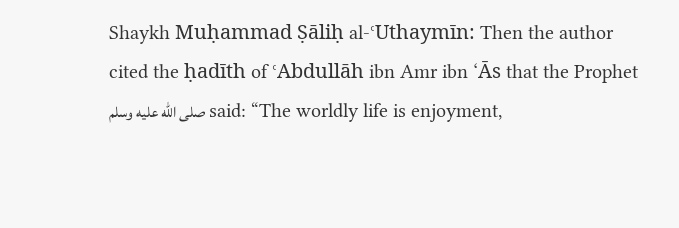Shaykh Muḥammad Ṣāliḥ al-ʿUthaymīn: Then the author cited the ḥadīth of ʿAbdullāh ibn Amr ibn ‘Ās that the Prophet صلى الله عليه وسلم said: “The worldly life is enjoyment,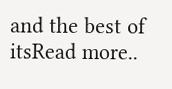and the best of itsRead more..